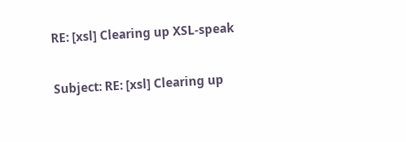RE: [xsl] Clearing up XSL-speak

Subject: RE: [xsl] Clearing up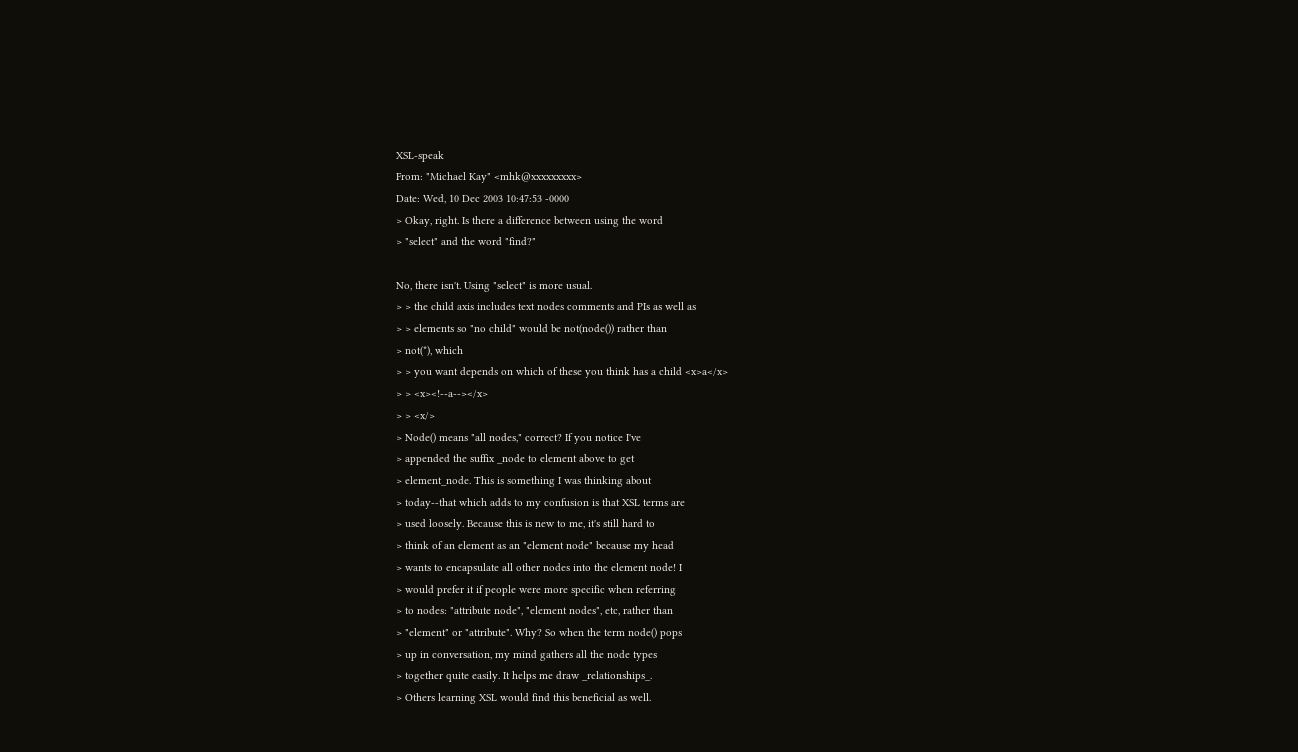XSL-speak
From: "Michael Kay" <mhk@xxxxxxxxx>
Date: Wed, 10 Dec 2003 10:47:53 -0000
> Okay, right. Is there a difference between using the word
> "select" and the word "find?"

No, there isn't. Using "select" is more usual.
> > the child axis includes text nodes comments and PIs as well as
> > elements so "no child" would be not(node()) rather than
> not(*), which
> > you want depends on which of these you think has a child <x>a</x>
> > <x><!--a--></x>
> > <x/>
> Node() means "all nodes," correct? If you notice I've
> appended the suffix _node to element above to get
> element_node. This is something I was thinking about
> today--that which adds to my confusion is that XSL terms are
> used loosely. Because this is new to me, it's still hard to
> think of an element as an "element node" because my head
> wants to encapsulate all other nodes into the element node! I
> would prefer it if people were more specific when referring
> to nodes: "attribute node", "element nodes", etc, rather than
> "element" or "attribute". Why? So when the term node() pops
> up in conversation, my mind gathers all the node types
> together quite easily. It helps me draw _relationships_.
> Others learning XSL would find this beneficial as well.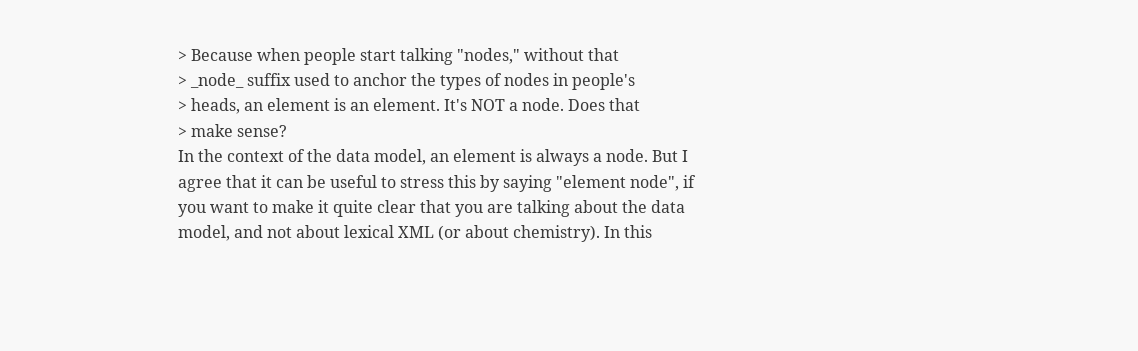> Because when people start talking "nodes," without that
> _node_ suffix used to anchor the types of nodes in people's
> heads, an element is an element. It's NOT a node. Does that
> make sense?
In the context of the data model, an element is always a node. But I
agree that it can be useful to stress this by saying "element node", if
you want to make it quite clear that you are talking about the data
model, and not about lexical XML (or about chemistry). In this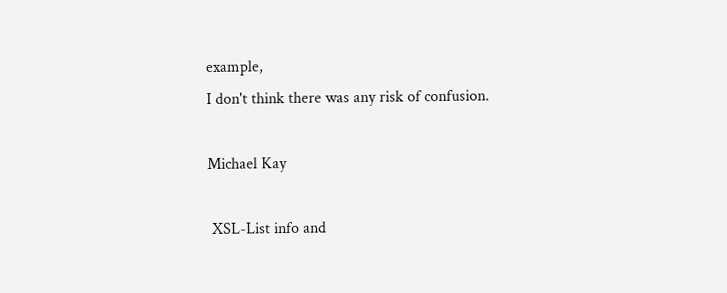example,
I don't think there was any risk of confusion.

Michael Kay

 XSL-List info and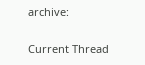archive:

Current Thread